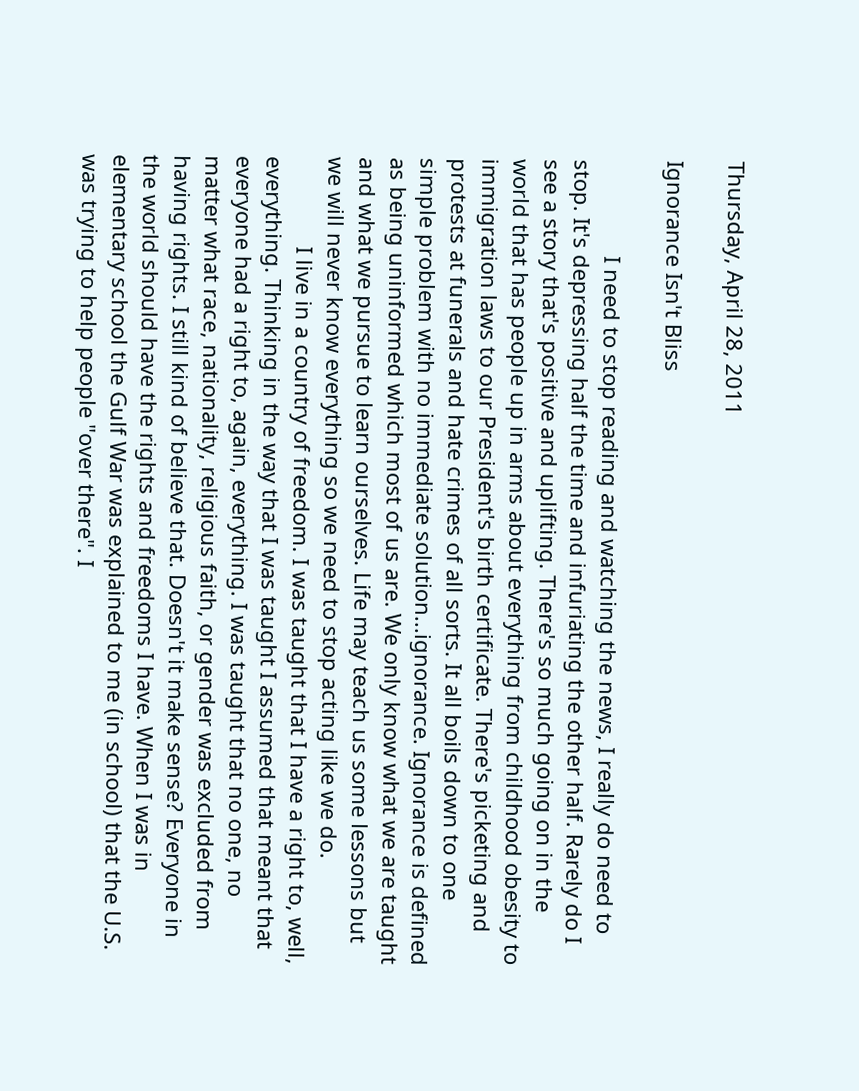Thursday, April 28, 2011

Ignorance Isn't Bliss

                I need to stop reading and watching the news, I really do need to stop. It's depressing half the time and infuriating the other half. Rarely do I see a story that's positive and uplifting. There's so much going on in the world that has people up in arms about everything from childhood obesity to immigration laws to our President's birth certificate. There's picketing and protests at funerals and hate crimes of all sorts. It all boils down to one simple problem with no immediate solution...ignorance. Ignorance is defined as being uninformed which most of us are. We only know what we are taught and what we pursue to learn ourselves. Life may teach us some lessons but we will never know everything so we need to stop acting like we do.
               I live in a country of freedom. I was taught that I have a right to, well, everything. Thinking in the way that I was taught I assumed that meant that everyone had a right to, again, everything. I was taught that no one, no matter what race, nationality, religious faith, or gender was excluded from having rights. I still kind of believe that. Doesn't it make sense? Everyone in the world should have the rights and freedoms I have. When I was in elementary school the Gulf War was explained to me (in school) that the U.S. was trying to help people "over there". I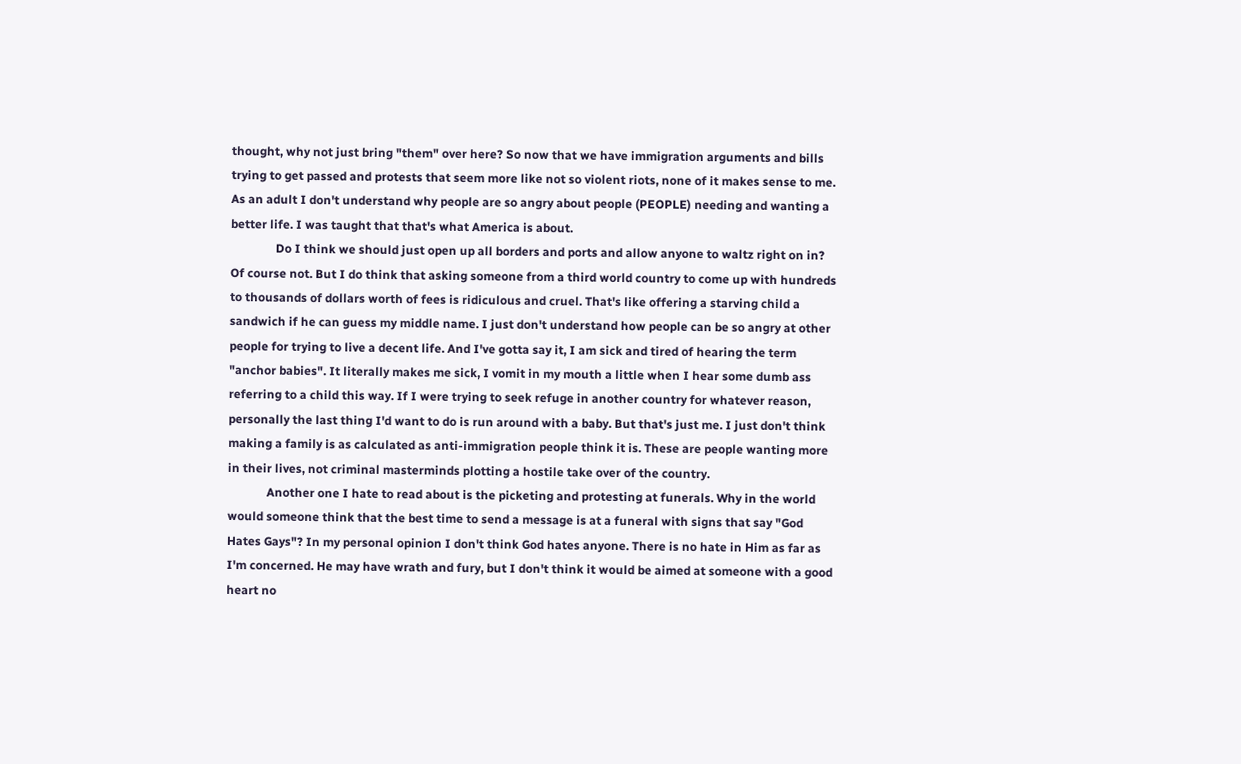thought, why not just bring "them" over here? So now that we have immigration arguments and bills trying to get passed and protests that seem more like not so violent riots, none of it makes sense to me. As an adult I don't understand why people are so angry about people (PEOPLE) needing and wanting a better life. I was taught that that's what America is about.
               Do I think we should just open up all borders and ports and allow anyone to waltz right on in? Of course not. But I do think that asking someone from a third world country to come up with hundreds to thousands of dollars worth of fees is ridiculous and cruel. That's like offering a starving child a sandwich if he can guess my middle name. I just don't understand how people can be so angry at other people for trying to live a decent life. And I've gotta say it, I am sick and tired of hearing the term "anchor babies". It literally makes me sick, I vomit in my mouth a little when I hear some dumb ass referring to a child this way. If I were trying to seek refuge in another country for whatever reason, personally the last thing I'd want to do is run around with a baby. But that's just me. I just don't think making a family is as calculated as anti-immigration people think it is. These are people wanting more in their lives, not criminal masterminds plotting a hostile take over of the country.
             Another one I hate to read about is the picketing and protesting at funerals. Why in the world would someone think that the best time to send a message is at a funeral with signs that say "God Hates Gays"? In my personal opinion I don't think God hates anyone. There is no hate in Him as far as I'm concerned. He may have wrath and fury, but I don't think it would be aimed at someone with a good heart no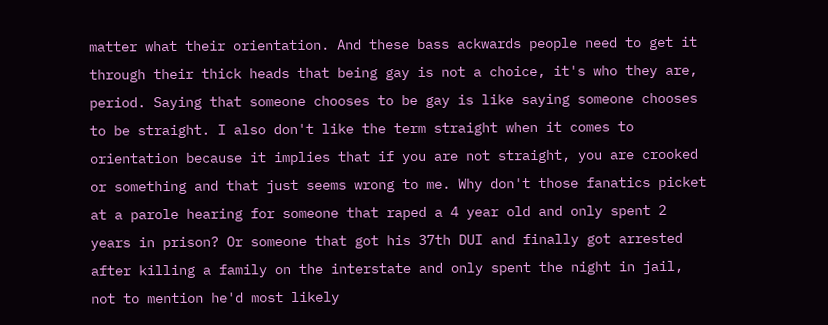matter what their orientation. And these bass ackwards people need to get it through their thick heads that being gay is not a choice, it's who they are, period. Saying that someone chooses to be gay is like saying someone chooses to be straight. I also don't like the term straight when it comes to orientation because it implies that if you are not straight, you are crooked or something and that just seems wrong to me. Why don't those fanatics picket at a parole hearing for someone that raped a 4 year old and only spent 2 years in prison? Or someone that got his 37th DUI and finally got arrested after killing a family on the interstate and only spent the night in jail, not to mention he'd most likely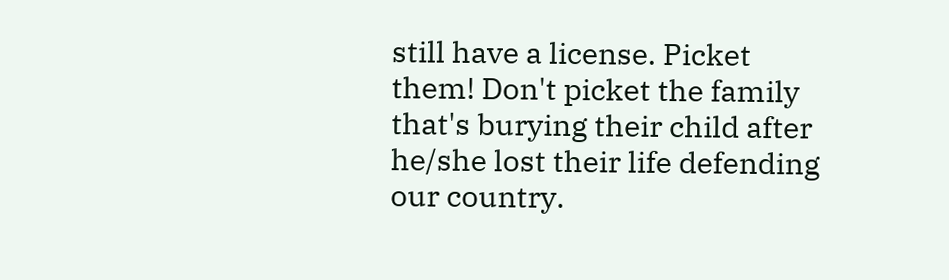still have a license. Picket them! Don't picket the family that's burying their child after he/she lost their life defending our country.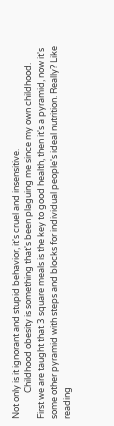Not only is it ignorant and stupid behavior, it's cruel and insensitive.
             Childhood obesity is something that's been plaguing me since my own childhood. First we are taught that 3 square meals is the key to good health, then it's a pyramid, now it's some other pyramid with steps and blocks for individual people's ideal nutrition. Really? Like reading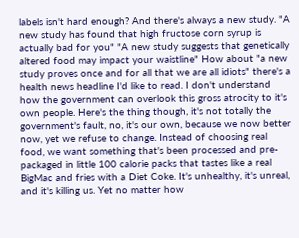labels isn't hard enough? And there's always a new study. "A new study has found that high fructose corn syrup is actually bad for you" "A new study suggests that genetically altered food may impact your waistline" How about "a new study proves once and for all that we are all idiots" there's a health news headline I'd like to read. I don't understand how the government can overlook this gross atrocity to it's own people. Here's the thing though, it's not totally the government's fault, no, it's our own, because we now better now, yet we refuse to change. Instead of choosing real food, we want something that's been processed and pre-packaged in little 100 calorie packs that tastes like a real BigMac and fries with a Diet Coke. It's unhealthy, it's unreal, and it's killing us. Yet no matter how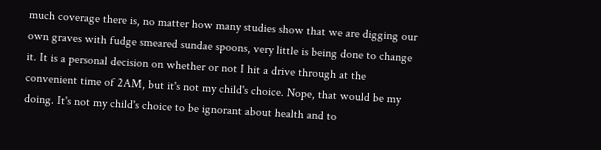much coverage there is, no matter how many studies show that we are digging our own graves with fudge smeared sundae spoons, very little is being done to change it. It is a personal decision on whether or not I hit a drive through at the convenient time of 2AM, but it's not my child's choice. Nope, that would be my doing. It's not my child's choice to be ignorant about health and to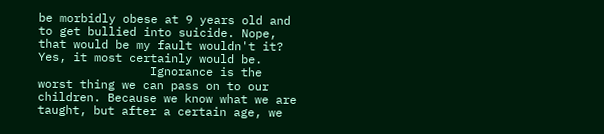be morbidly obese at 9 years old and to get bullied into suicide. Nope, that would be my fault wouldn't it? Yes, it most certainly would be.
                Ignorance is the worst thing we can pass on to our children. Because we know what we are taught, but after a certain age, we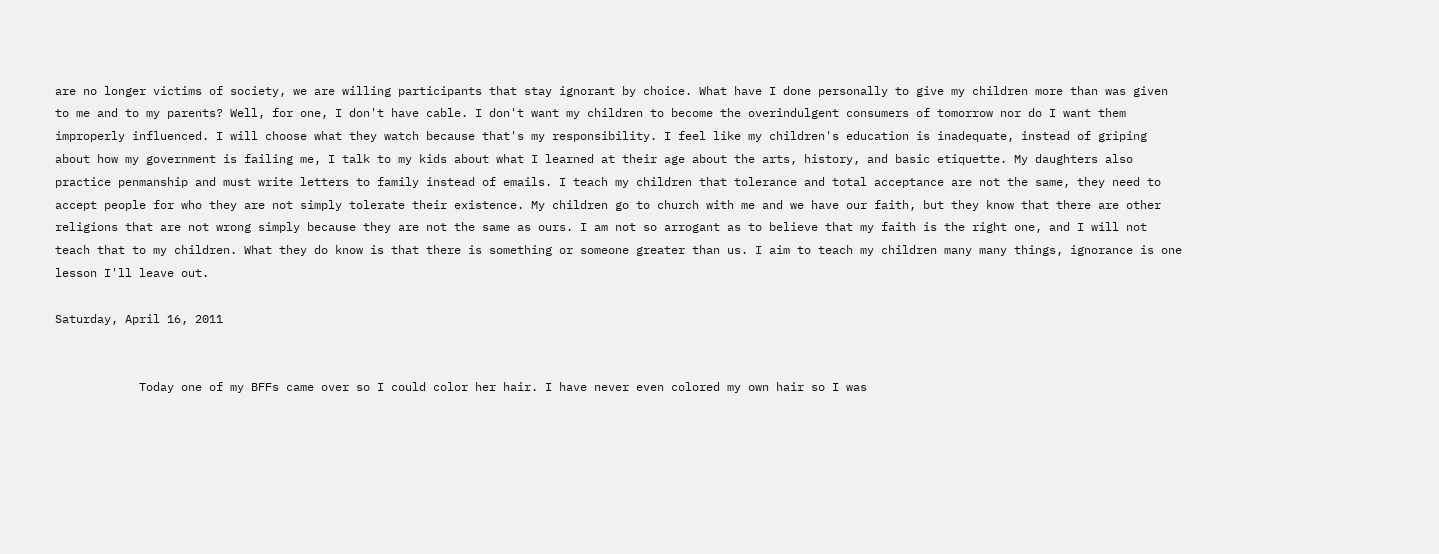are no longer victims of society, we are willing participants that stay ignorant by choice. What have I done personally to give my children more than was given to me and to my parents? Well, for one, I don't have cable. I don't want my children to become the overindulgent consumers of tomorrow nor do I want them improperly influenced. I will choose what they watch because that's my responsibility. I feel like my children's education is inadequate, instead of griping about how my government is failing me, I talk to my kids about what I learned at their age about the arts, history, and basic etiquette. My daughters also practice penmanship and must write letters to family instead of emails. I teach my children that tolerance and total acceptance are not the same, they need to accept people for who they are not simply tolerate their existence. My children go to church with me and we have our faith, but they know that there are other religions that are not wrong simply because they are not the same as ours. I am not so arrogant as to believe that my faith is the right one, and I will not teach that to my children. What they do know is that there is something or someone greater than us. I aim to teach my children many many things, ignorance is one lesson I'll leave out.

Saturday, April 16, 2011


            Today one of my BFFs came over so I could color her hair. I have never even colored my own hair so I was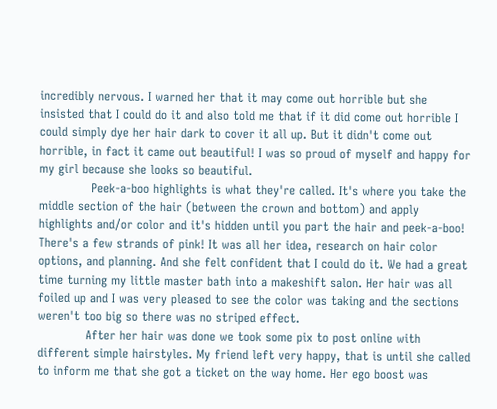incredibly nervous. I warned her that it may come out horrible but she insisted that I could do it and also told me that if it did come out horrible I could simply dye her hair dark to cover it all up. But it didn't come out horrible, in fact it came out beautiful! I was so proud of myself and happy for my girl because she looks so beautiful.
             Peek-a-boo highlights is what they're called. It's where you take the middle section of the hair (between the crown and bottom) and apply highlights and/or color and it's hidden until you part the hair and peek-a-boo! There's a few strands of pink! It was all her idea, research on hair color options, and planning. And she felt confident that I could do it. We had a great time turning my little master bath into a makeshift salon. Her hair was all foiled up and I was very pleased to see the color was taking and the sections weren't too big so there was no striped effect.
            After her hair was done we took some pix to post online with different simple hairstyles. My friend left very happy, that is until she called to inform me that she got a ticket on the way home. Her ego boost was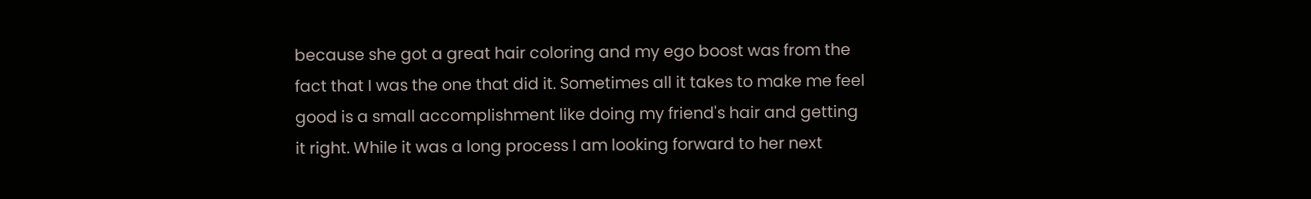because she got a great hair coloring and my ego boost was from the fact that I was the one that did it. Sometimes all it takes to make me feel good is a small accomplishment like doing my friend's hair and getting it right. While it was a long process I am looking forward to her next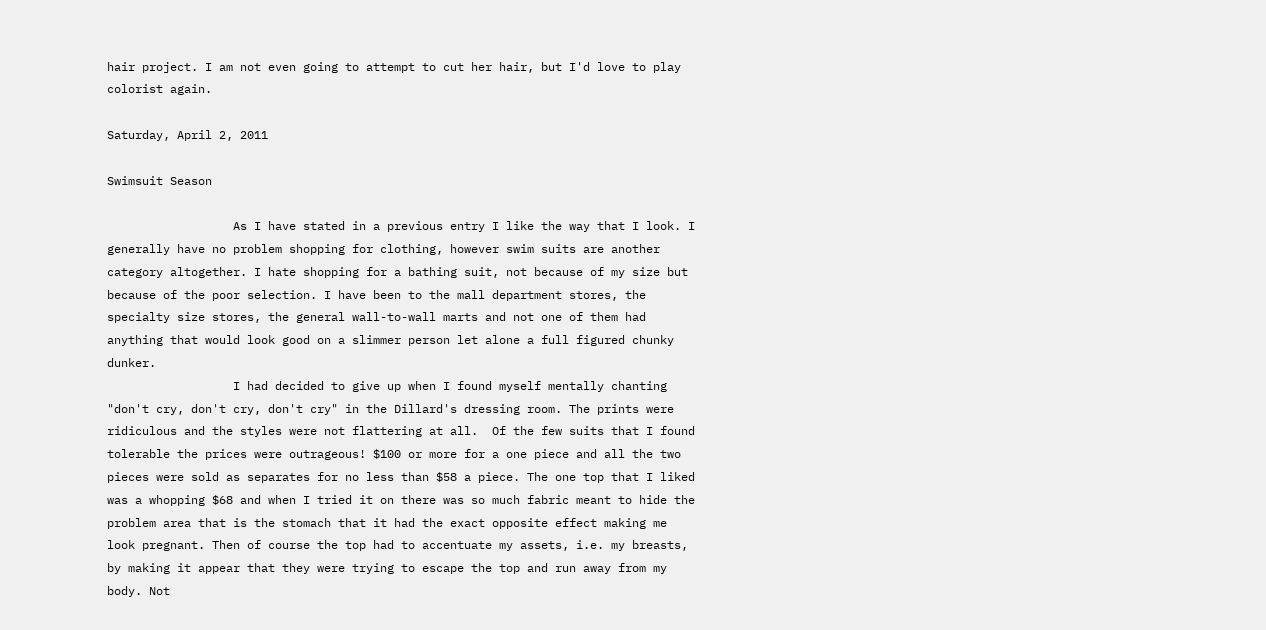hair project. I am not even going to attempt to cut her hair, but I'd love to play colorist again.

Saturday, April 2, 2011

Swimsuit Season

                  As I have stated in a previous entry I like the way that I look. I generally have no problem shopping for clothing, however swim suits are another category altogether. I hate shopping for a bathing suit, not because of my size but because of the poor selection. I have been to the mall department stores, the specialty size stores, the general wall-to-wall marts and not one of them had anything that would look good on a slimmer person let alone a full figured chunky dunker.
                  I had decided to give up when I found myself mentally chanting "don't cry, don't cry, don't cry" in the Dillard's dressing room. The prints were ridiculous and the styles were not flattering at all.  Of the few suits that I found tolerable the prices were outrageous! $100 or more for a one piece and all the two pieces were sold as separates for no less than $58 a piece. The one top that I liked was a whopping $68 and when I tried it on there was so much fabric meant to hide the problem area that is the stomach that it had the exact opposite effect making me look pregnant. Then of course the top had to accentuate my assets, i.e. my breasts, by making it appear that they were trying to escape the top and run away from my body. Not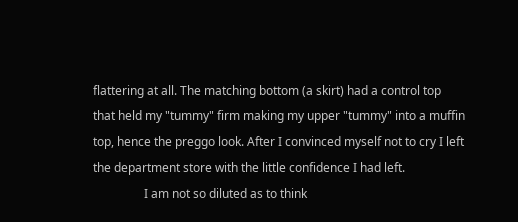flattering at all. The matching bottom (a skirt) had a control top that held my "tummy" firm making my upper "tummy" into a muffin top, hence the preggo look. After I convinced myself not to cry I left the department store with the little confidence I had left.
                 I am not so diluted as to think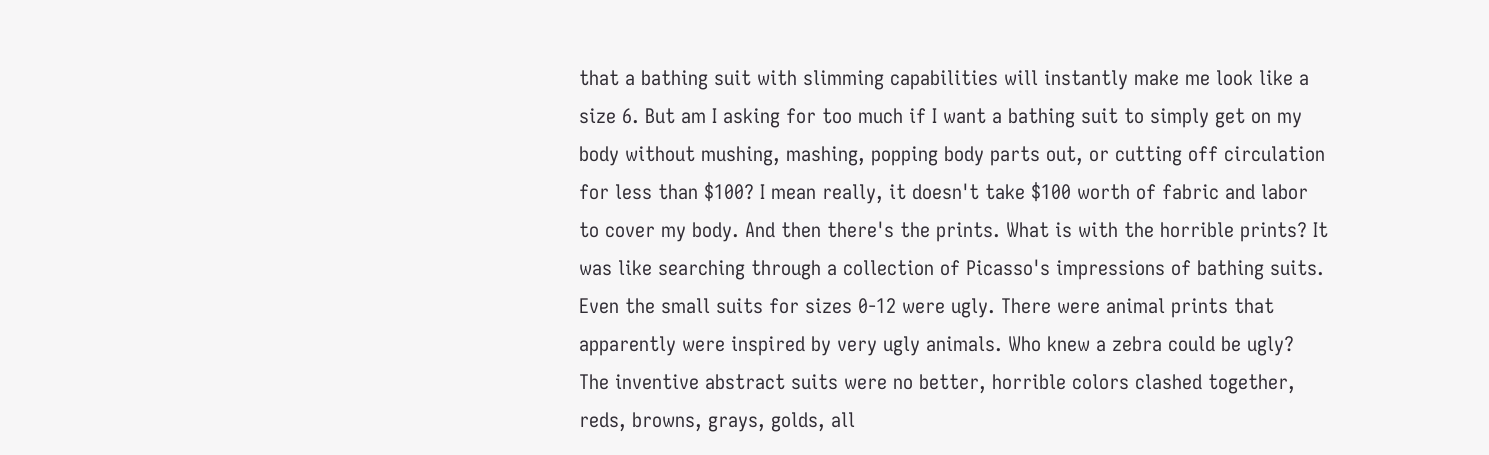that a bathing suit with slimming capabilities will instantly make me look like a size 6. But am I asking for too much if I want a bathing suit to simply get on my body without mushing, mashing, popping body parts out, or cutting off circulation for less than $100? I mean really, it doesn't take $100 worth of fabric and labor to cover my body. And then there's the prints. What is with the horrible prints? It was like searching through a collection of Picasso's impressions of bathing suits. Even the small suits for sizes 0-12 were ugly. There were animal prints that apparently were inspired by very ugly animals. Who knew a zebra could be ugly? The inventive abstract suits were no better, horrible colors clashed together, reds, browns, grays, golds, all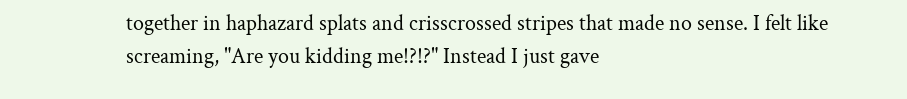together in haphazard splats and crisscrossed stripes that made no sense. I felt like screaming, "Are you kidding me!?!?" Instead I just gave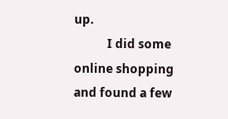up.
           I did some online shopping and found a few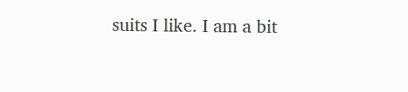suits I like. I am a bit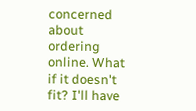concerned about ordering online. What if it doesn't fit? I'll have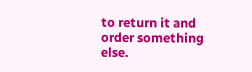to return it and order something else.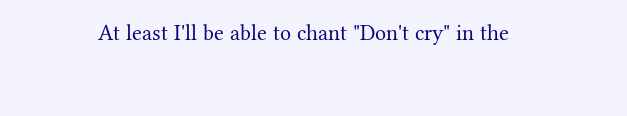At least I'll be able to chant "Don't cry" in the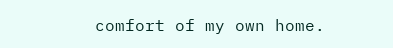comfort of my own home.